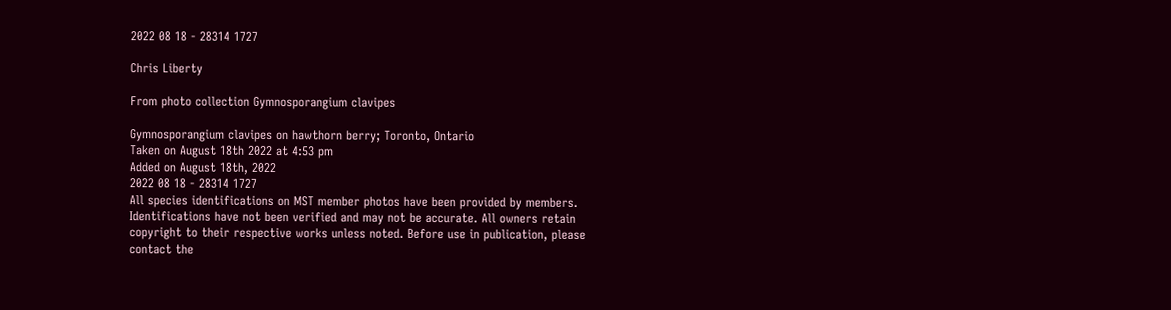2022 08 18 - 28314 1727

Chris Liberty

From photo collection Gymnosporangium clavipes

Gymnosporangium clavipes on hawthorn berry; Toronto, Ontario
Taken on August 18th 2022 at 4:53 pm
Added on August 18th, 2022
2022 08 18 - 28314 1727
All species identifications on MST member photos have been provided by members. Identifications have not been verified and may not be accurate. All owners retain copyright to their respective works unless noted. Before use in publication, please contact the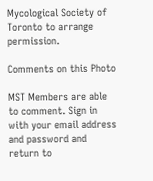Mycological Society of Toronto to arrange permission.

Comments on this Photo

MST Members are able to comment. Sign in with your email address and password and return to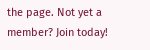the page. Not yet a member? Join today!